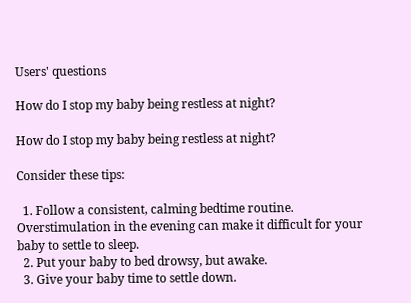Users' questions

How do I stop my baby being restless at night?

How do I stop my baby being restless at night?

Consider these tips:

  1. Follow a consistent, calming bedtime routine. Overstimulation in the evening can make it difficult for your baby to settle to sleep.
  2. Put your baby to bed drowsy, but awake.
  3. Give your baby time to settle down.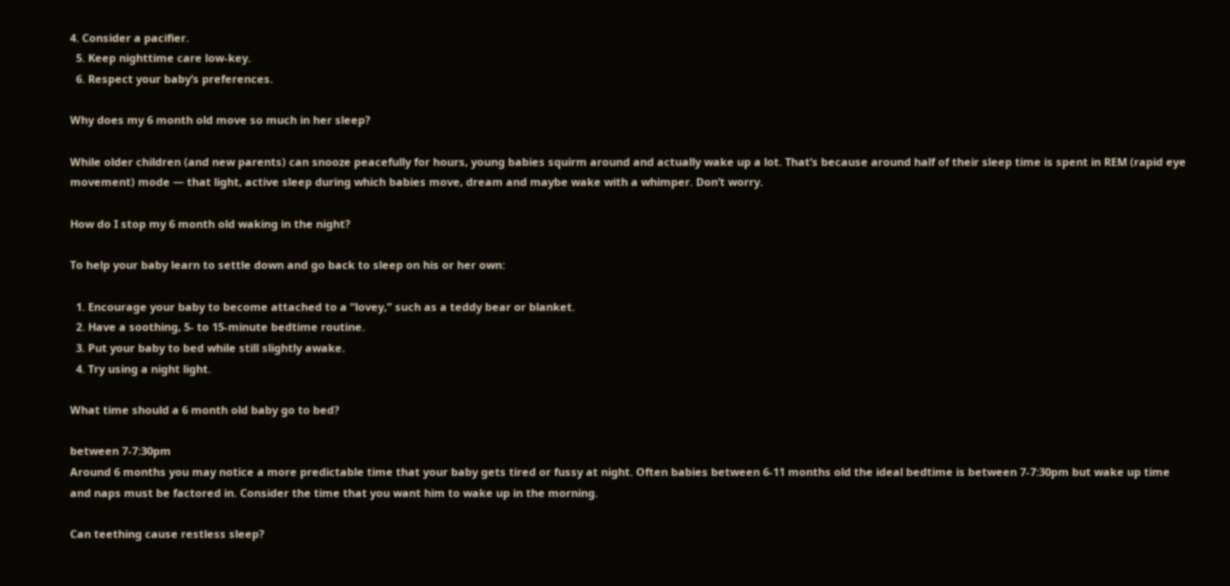4. Consider a pacifier.
  5. Keep nighttime care low-key.
  6. Respect your baby’s preferences.

Why does my 6 month old move so much in her sleep?

While older children (and new parents) can snooze peacefully for hours, young babies squirm around and actually wake up a lot. That’s because around half of their sleep time is spent in REM (rapid eye movement) mode — that light, active sleep during which babies move, dream and maybe wake with a whimper. Don’t worry.

How do I stop my 6 month old waking in the night?

To help your baby learn to settle down and go back to sleep on his or her own:

  1. Encourage your baby to become attached to a “lovey,” such as a teddy bear or blanket.
  2. Have a soothing, 5- to 15-minute bedtime routine.
  3. Put your baby to bed while still slightly awake.
  4. Try using a night light.

What time should a 6 month old baby go to bed?

between 7-7:30pm
Around 6 months you may notice a more predictable time that your baby gets tired or fussy at night. Often babies between 6-11 months old the ideal bedtime is between 7-7:30pm but wake up time and naps must be factored in. Consider the time that you want him to wake up in the morning.

Can teething cause restless sleep?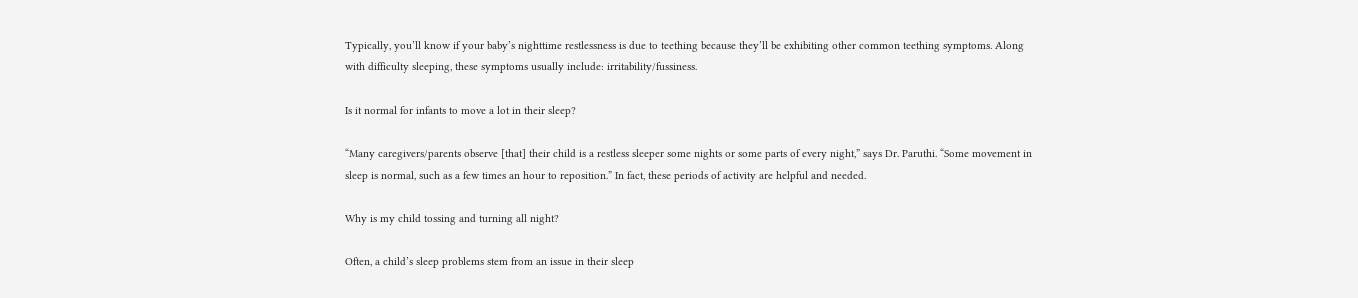Typically, you’ll know if your baby’s nighttime restlessness is due to teething because they’ll be exhibiting other common teething symptoms. Along with difficulty sleeping, these symptoms usually include: irritability/fussiness.

Is it normal for infants to move a lot in their sleep?

“Many caregivers/parents observe [that] their child is a restless sleeper some nights or some parts of every night,” says Dr. Paruthi. “Some movement in sleep is normal, such as a few times an hour to reposition.” In fact, these periods of activity are helpful and needed.

Why is my child tossing and turning all night?

Often, a child’s sleep problems stem from an issue in their sleep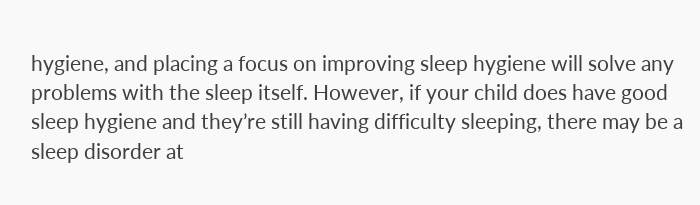hygiene, and placing a focus on improving sleep hygiene will solve any problems with the sleep itself. However, if your child does have good sleep hygiene and they’re still having difficulty sleeping, there may be a sleep disorder at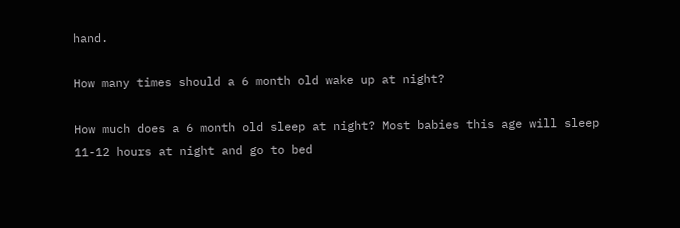hand.

How many times should a 6 month old wake up at night?

How much does a 6 month old sleep at night? Most babies this age will sleep 11-12 hours at night and go to bed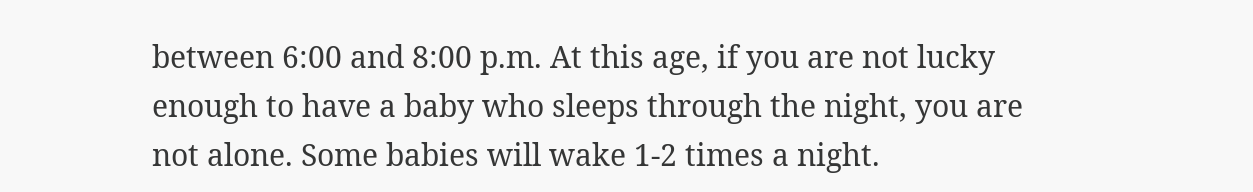between 6:00 and 8:00 p.m. At this age, if you are not lucky enough to have a baby who sleeps through the night, you are not alone. Some babies will wake 1-2 times a night.